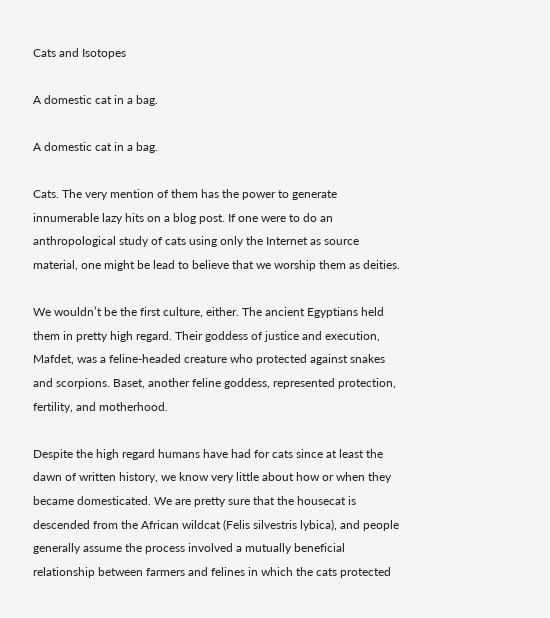Cats and Isotopes

A domestic cat in a bag.

A domestic cat in a bag.

Cats. The very mention of them has the power to generate innumerable lazy hits on a blog post. If one were to do an anthropological study of cats using only the Internet as source material, one might be lead to believe that we worship them as deities.

We wouldn’t be the first culture, either. The ancient Egyptians held them in pretty high regard. Their goddess of justice and execution, Mafdet, was a feline-headed creature who protected against snakes and scorpions. Baset, another feline goddess, represented protection, fertility, and motherhood.

Despite the high regard humans have had for cats since at least the dawn of written history, we know very little about how or when they became domesticated. We are pretty sure that the housecat is descended from the African wildcat (Felis silvestris lybica), and people generally assume the process involved a mutually beneficial relationship between farmers and felines in which the cats protected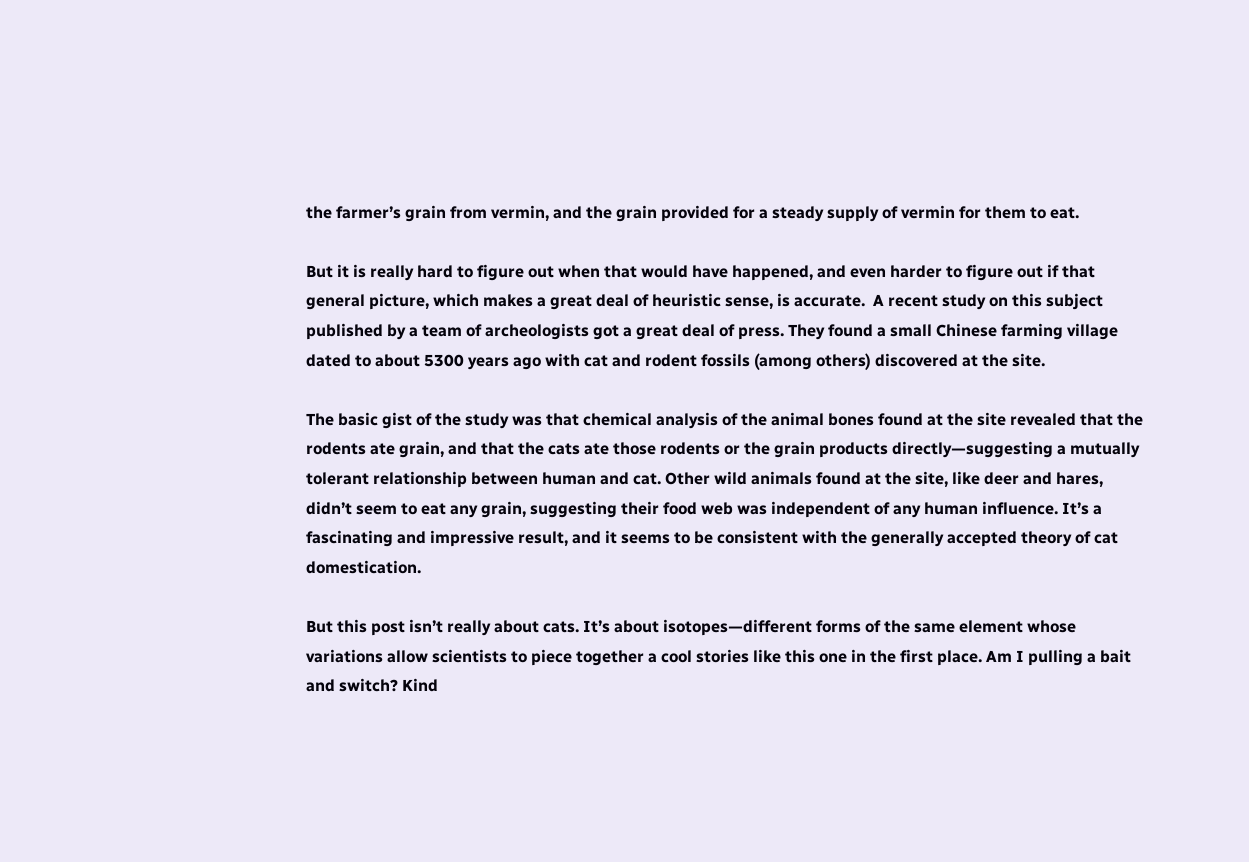the farmer’s grain from vermin, and the grain provided for a steady supply of vermin for them to eat.

But it is really hard to figure out when that would have happened, and even harder to figure out if that general picture, which makes a great deal of heuristic sense, is accurate.  A recent study on this subject published by a team of archeologists got a great deal of press. They found a small Chinese farming village dated to about 5300 years ago with cat and rodent fossils (among others) discovered at the site.

The basic gist of the study was that chemical analysis of the animal bones found at the site revealed that the rodents ate grain, and that the cats ate those rodents or the grain products directly—suggesting a mutually tolerant relationship between human and cat. Other wild animals found at the site, like deer and hares, didn’t seem to eat any grain, suggesting their food web was independent of any human influence. It’s a fascinating and impressive result, and it seems to be consistent with the generally accepted theory of cat domestication.

But this post isn’t really about cats. It’s about isotopes—different forms of the same element whose variations allow scientists to piece together a cool stories like this one in the first place. Am I pulling a bait and switch? Kind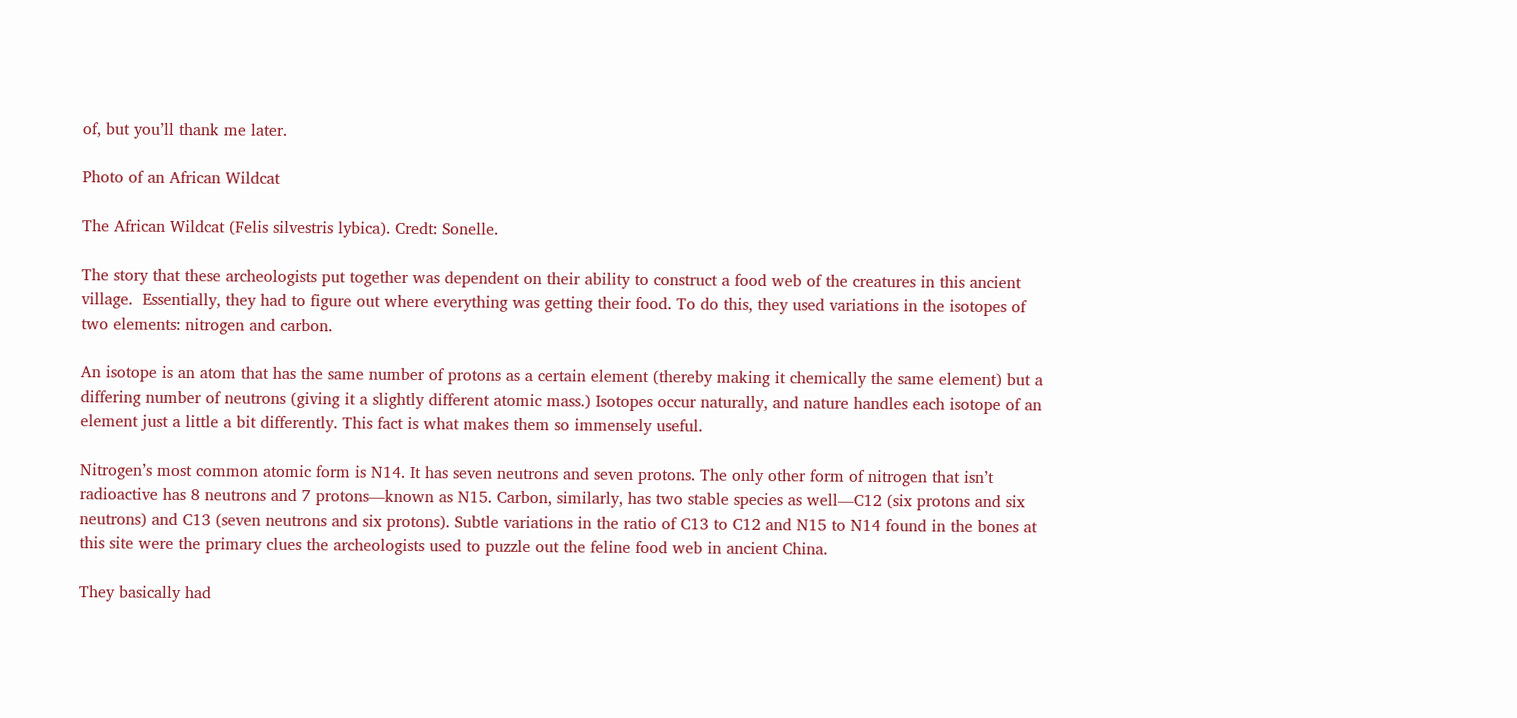of, but you’ll thank me later.

Photo of an African Wildcat

The African Wildcat (Felis silvestris lybica). Credt: Sonelle.

The story that these archeologists put together was dependent on their ability to construct a food web of the creatures in this ancient village.  Essentially, they had to figure out where everything was getting their food. To do this, they used variations in the isotopes of two elements: nitrogen and carbon.

An isotope is an atom that has the same number of protons as a certain element (thereby making it chemically the same element) but a differing number of neutrons (giving it a slightly different atomic mass.) Isotopes occur naturally, and nature handles each isotope of an element just a little a bit differently. This fact is what makes them so immensely useful.

Nitrogen’s most common atomic form is N14. It has seven neutrons and seven protons. The only other form of nitrogen that isn’t radioactive has 8 neutrons and 7 protons—known as N15. Carbon, similarly, has two stable species as well—C12 (six protons and six neutrons) and C13 (seven neutrons and six protons). Subtle variations in the ratio of C13 to C12 and N15 to N14 found in the bones at this site were the primary clues the archeologists used to puzzle out the feline food web in ancient China.

They basically had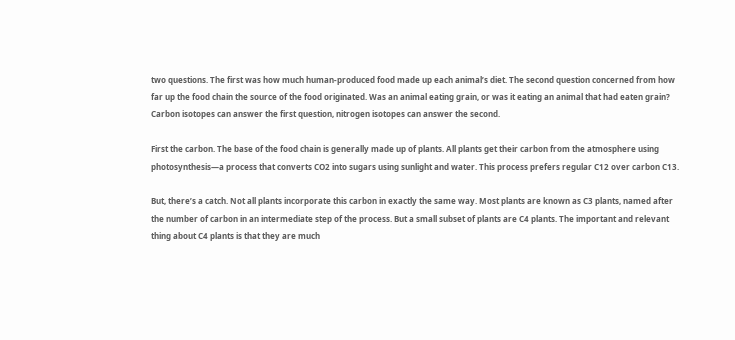two questions. The first was how much human-produced food made up each animal’s diet. The second question concerned from how far up the food chain the source of the food originated. Was an animal eating grain, or was it eating an animal that had eaten grain? Carbon isotopes can answer the first question, nitrogen isotopes can answer the second.

First the carbon. The base of the food chain is generally made up of plants. All plants get their carbon from the atmosphere using photosynthesis—a process that converts CO2 into sugars using sunlight and water. This process prefers regular C12 over carbon C13.

But, there’s a catch. Not all plants incorporate this carbon in exactly the same way. Most plants are known as C3 plants, named after the number of carbon in an intermediate step of the process. But a small subset of plants are C4 plants. The important and relevant thing about C4 plants is that they are much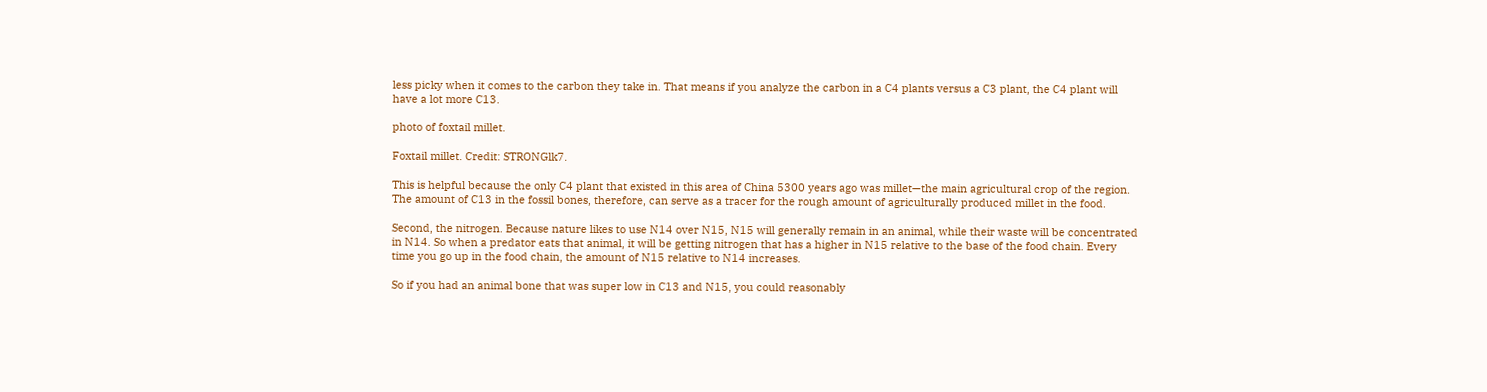less picky when it comes to the carbon they take in. That means if you analyze the carbon in a C4 plants versus a C3 plant, the C4 plant will have a lot more C13.

photo of foxtail millet.

Foxtail millet. Credit: STRONGlk7.

This is helpful because the only C4 plant that existed in this area of China 5300 years ago was millet—the main agricultural crop of the region. The amount of C13 in the fossil bones, therefore, can serve as a tracer for the rough amount of agriculturally produced millet in the food.

Second, the nitrogen. Because nature likes to use N14 over N15, N15 will generally remain in an animal, while their waste will be concentrated in N14. So when a predator eats that animal, it will be getting nitrogen that has a higher in N15 relative to the base of the food chain. Every time you go up in the food chain, the amount of N15 relative to N14 increases.

So if you had an animal bone that was super low in C13 and N15, you could reasonably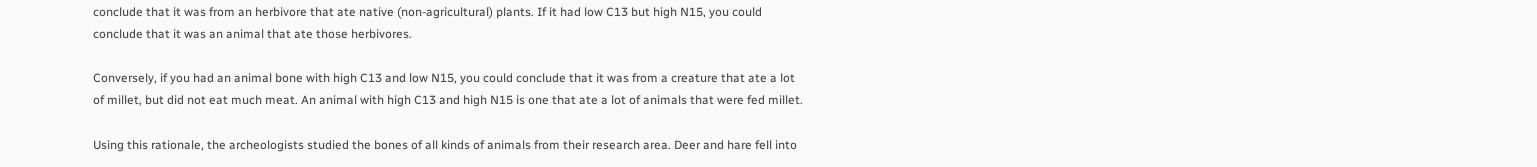conclude that it was from an herbivore that ate native (non-agricultural) plants. If it had low C13 but high N15, you could conclude that it was an animal that ate those herbivores.

Conversely, if you had an animal bone with high C13 and low N15, you could conclude that it was from a creature that ate a lot of millet, but did not eat much meat. An animal with high C13 and high N15 is one that ate a lot of animals that were fed millet.

Using this rationale, the archeologists studied the bones of all kinds of animals from their research area. Deer and hare fell into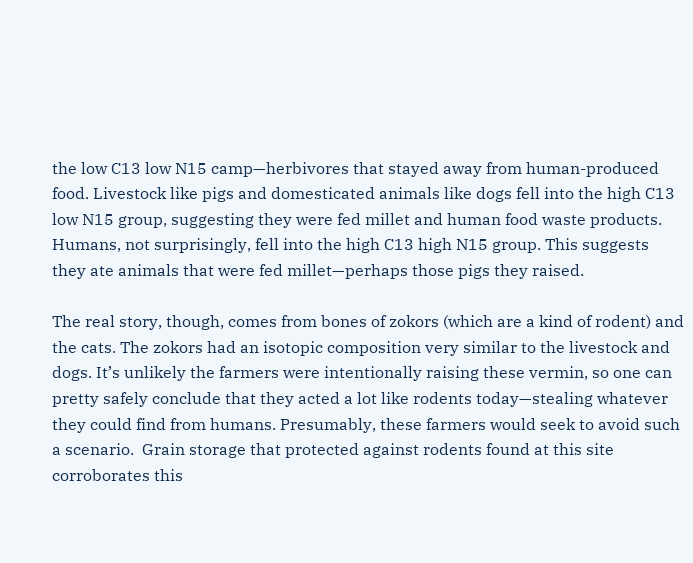the low C13 low N15 camp—herbivores that stayed away from human-produced food. Livestock like pigs and domesticated animals like dogs fell into the high C13 low N15 group, suggesting they were fed millet and human food waste products. Humans, not surprisingly, fell into the high C13 high N15 group. This suggests they ate animals that were fed millet—perhaps those pigs they raised.

The real story, though, comes from bones of zokors (which are a kind of rodent) and the cats. The zokors had an isotopic composition very similar to the livestock and dogs. It’s unlikely the farmers were intentionally raising these vermin, so one can pretty safely conclude that they acted a lot like rodents today—stealing whatever they could find from humans. Presumably, these farmers would seek to avoid such a scenario.  Grain storage that protected against rodents found at this site corroborates this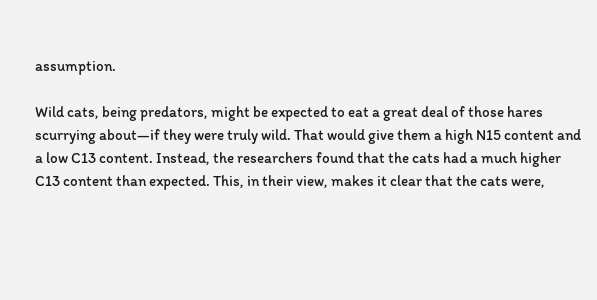assumption.

Wild cats, being predators, might be expected to eat a great deal of those hares scurrying about—if they were truly wild. That would give them a high N15 content and a low C13 content. Instead, the researchers found that the cats had a much higher C13 content than expected. This, in their view, makes it clear that the cats were,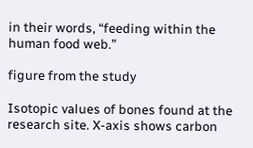in their words, “feeding within the human food web.”

figure from the study

Isotopic values of bones found at the research site. X-axis shows carbon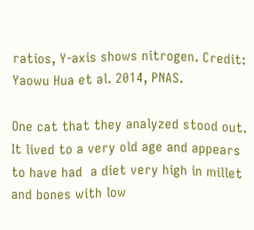ratios, Y-axis shows nitrogen. Credit: Yaowu Hua et al. 2014, PNAS.

One cat that they analyzed stood out. It lived to a very old age and appears to have had  a diet very high in millet and bones with low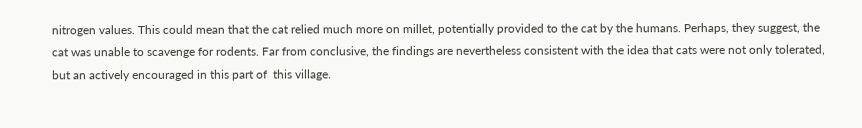nitrogen values. This could mean that the cat relied much more on millet, potentially provided to the cat by the humans. Perhaps, they suggest, the cat was unable to scavenge for rodents. Far from conclusive, the findings are nevertheless consistent with the idea that cats were not only tolerated, but an actively encouraged in this part of  this village.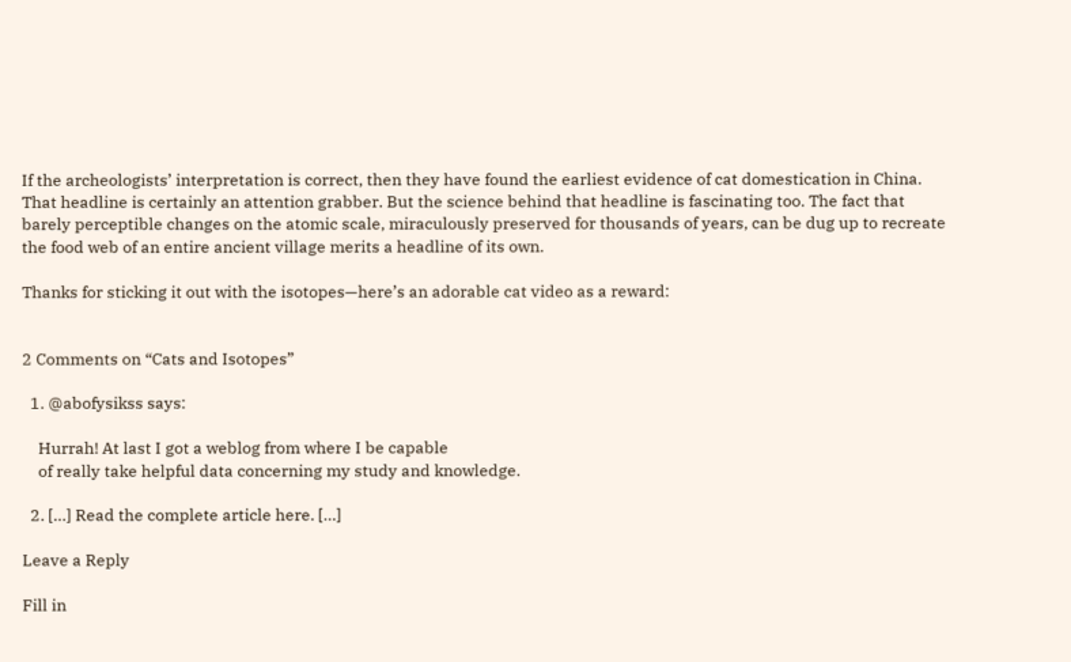If the archeologists’ interpretation is correct, then they have found the earliest evidence of cat domestication in China. That headline is certainly an attention grabber. But the science behind that headline is fascinating too. The fact that barely perceptible changes on the atomic scale, miraculously preserved for thousands of years, can be dug up to recreate the food web of an entire ancient village merits a headline of its own.

Thanks for sticking it out with the isotopes—here’s an adorable cat video as a reward:


2 Comments on “Cats and Isotopes”

  1. @abofysikss says:

    Hurrah! At last I got a weblog from where I be capable
    of really take helpful data concerning my study and knowledge.

  2. […] Read the complete article here. […]

Leave a Reply

Fill in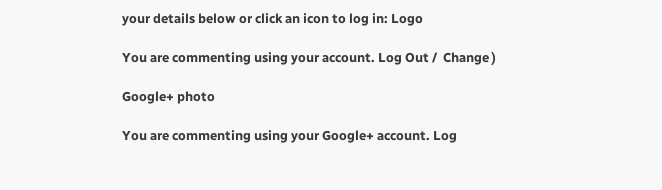your details below or click an icon to log in: Logo

You are commenting using your account. Log Out /  Change )

Google+ photo

You are commenting using your Google+ account. Log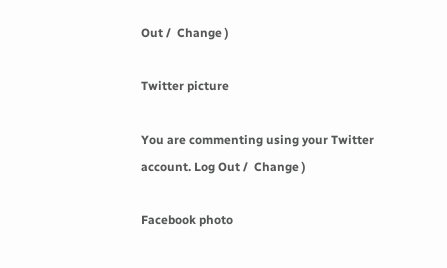Out /  Change )

Twitter picture

You are commenting using your Twitter account. Log Out /  Change )

Facebook photo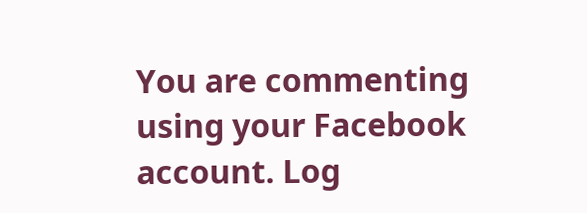You are commenting using your Facebook account. Log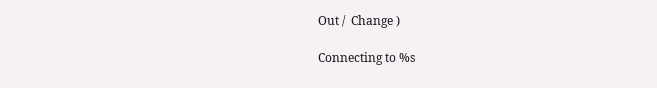Out /  Change )

Connecting to %s